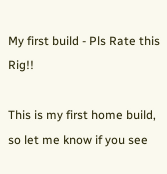My first build - Pls Rate this Rig!!

This is my first home build, so let me know if you see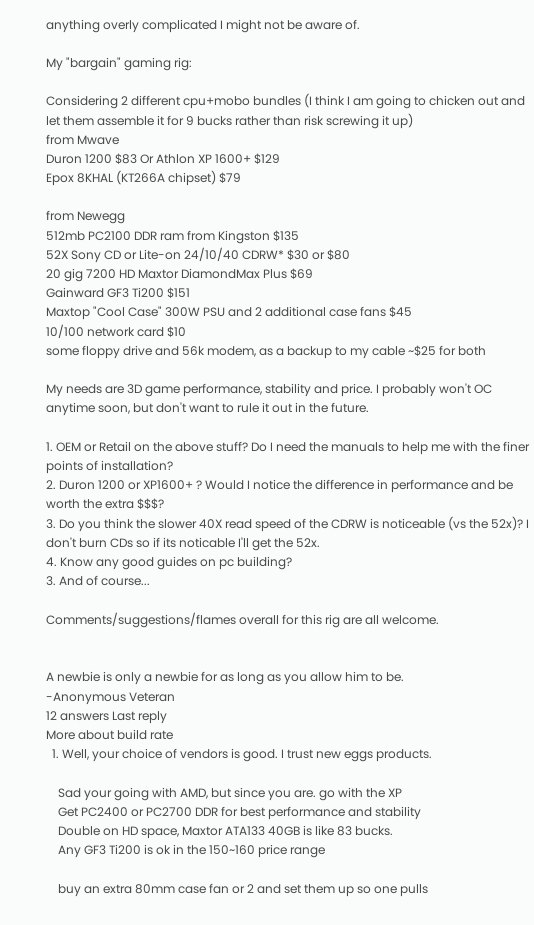anything overly complicated I might not be aware of.

My "bargain" gaming rig:

Considering 2 different cpu+mobo bundles (I think I am going to chicken out and let them assemble it for 9 bucks rather than risk screwing it up)
from Mwave
Duron 1200 $83 Or Athlon XP 1600+ $129
Epox 8KHAL (KT266A chipset) $79

from Newegg
512mb PC2100 DDR ram from Kingston $135
52X Sony CD or Lite-on 24/10/40 CDRW* $30 or $80
20 gig 7200 HD Maxtor DiamondMax Plus $69
Gainward GF3 Ti200 $151
Maxtop "Cool Case" 300W PSU and 2 additional case fans $45
10/100 network card $10
some floppy drive and 56k modem, as a backup to my cable ~$25 for both

My needs are 3D game performance, stability and price. I probably won't OC anytime soon, but don't want to rule it out in the future.

1. OEM or Retail on the above stuff? Do I need the manuals to help me with the finer points of installation?
2. Duron 1200 or XP1600+ ? Would I notice the difference in performance and be worth the extra $$$?
3. Do you think the slower 40X read speed of the CDRW is noticeable (vs the 52x)? I don't burn CDs so if its noticable I'll get the 52x.
4. Know any good guides on pc building?
3. And of course...

Comments/suggestions/flames overall for this rig are all welcome.


A newbie is only a newbie for as long as you allow him to be.
-Anonymous Veteran
12 answers Last reply
More about build rate
  1. Well, your choice of vendors is good. I trust new eggs products.

    Sad your going with AMD, but since you are. go with the XP
    Get PC2400 or PC2700 DDR for best performance and stability
    Double on HD space, Maxtor ATA133 40GB is like 83 bucks.
    Any GF3 Ti200 is ok in the 150~160 price range

    buy an extra 80mm case fan or 2 and set them up so one pulls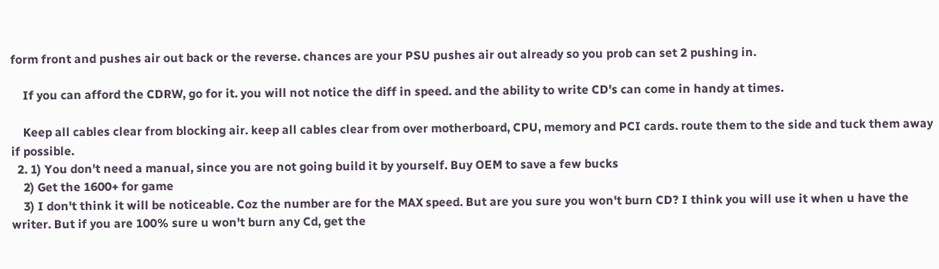form front and pushes air out back or the reverse. chances are your PSU pushes air out already so you prob can set 2 pushing in.

    If you can afford the CDRW, go for it. you will not notice the diff in speed. and the ability to write CD's can come in handy at times.

    Keep all cables clear from blocking air. keep all cables clear from over motherboard, CPU, memory and PCI cards. route them to the side and tuck them away if possible.
  2. 1) You don't need a manual, since you are not going build it by yourself. Buy OEM to save a few bucks
    2) Get the 1600+ for game
    3) I don't think it will be noticeable. Coz the number are for the MAX speed. But are you sure you won't burn CD? I think you will use it when u have the writer. But if you are 100% sure u won't burn any Cd, get the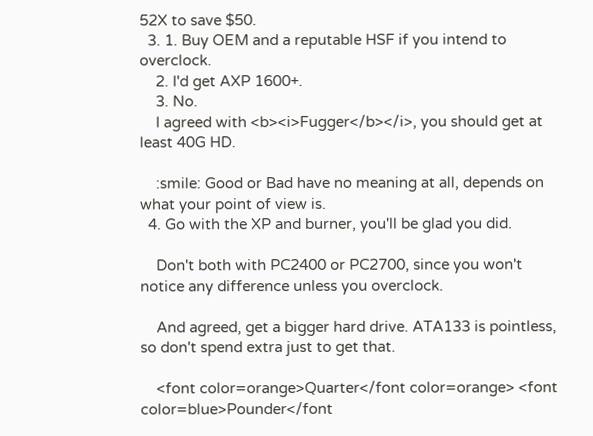52X to save $50.
  3. 1. Buy OEM and a reputable HSF if you intend to overclock.
    2. I'd get AXP 1600+.
    3. No.
    I agreed with <b><i>Fugger</b></i>, you should get at least 40G HD.

    :smile: Good or Bad have no meaning at all, depends on what your point of view is.
  4. Go with the XP and burner, you'll be glad you did.

    Don't both with PC2400 or PC2700, since you won't notice any difference unless you overclock.

    And agreed, get a bigger hard drive. ATA133 is pointless, so don't spend extra just to get that.

    <font color=orange>Quarter</font color=orange> <font color=blue>Pounder</font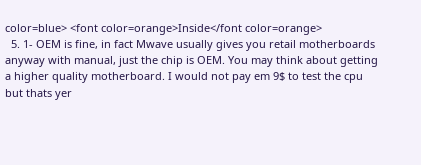color=blue> <font color=orange>Inside</font color=orange>
  5. 1- OEM is fine, in fact Mwave usually gives you retail motherboards anyway with manual, just the chip is OEM. You may think about getting a higher quality motherboard. I would not pay em 9$ to test the cpu but thats yer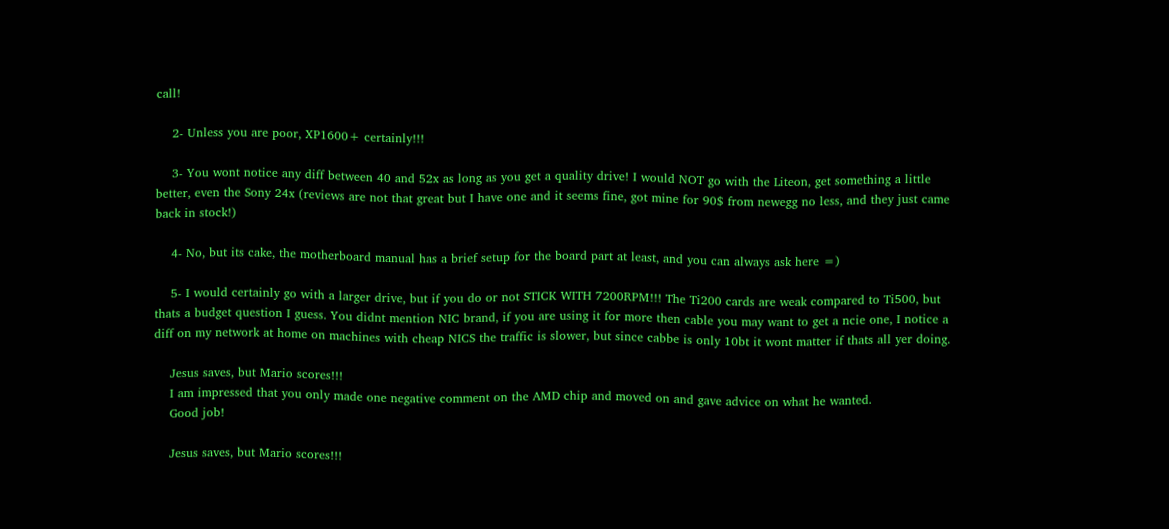call!

    2- Unless you are poor, XP1600+ certainly!!!

    3- You wont notice any diff between 40 and 52x as long as you get a quality drive! I would NOT go with the Liteon, get something a little better, even the Sony 24x (reviews are not that great but I have one and it seems fine, got mine for 90$ from newegg no less, and they just came back in stock!)

    4- No, but its cake, the motherboard manual has a brief setup for the board part at least, and you can always ask here =)

    5- I would certainly go with a larger drive, but if you do or not STICK WITH 7200RPM!!! The Ti200 cards are weak compared to Ti500, but thats a budget question I guess. You didnt mention NIC brand, if you are using it for more then cable you may want to get a ncie one, I notice a diff on my network at home on machines with cheap NICS the traffic is slower, but since cabbe is only 10bt it wont matter if thats all yer doing.

    Jesus saves, but Mario scores!!!
    I am impressed that you only made one negative comment on the AMD chip and moved on and gave advice on what he wanted.
    Good job!

    Jesus saves, but Mario scores!!!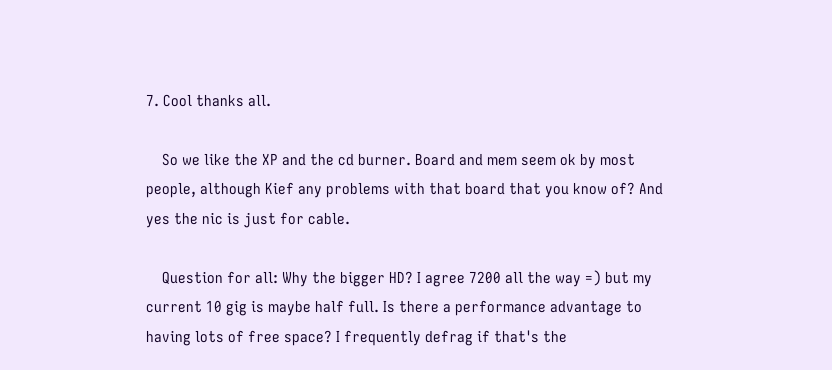7. Cool thanks all.

    So we like the XP and the cd burner. Board and mem seem ok by most people, although Kief any problems with that board that you know of? And yes the nic is just for cable.

    Question for all: Why the bigger HD? I agree 7200 all the way =) but my current 10 gig is maybe half full. Is there a performance advantage to having lots of free space? I frequently defrag if that's the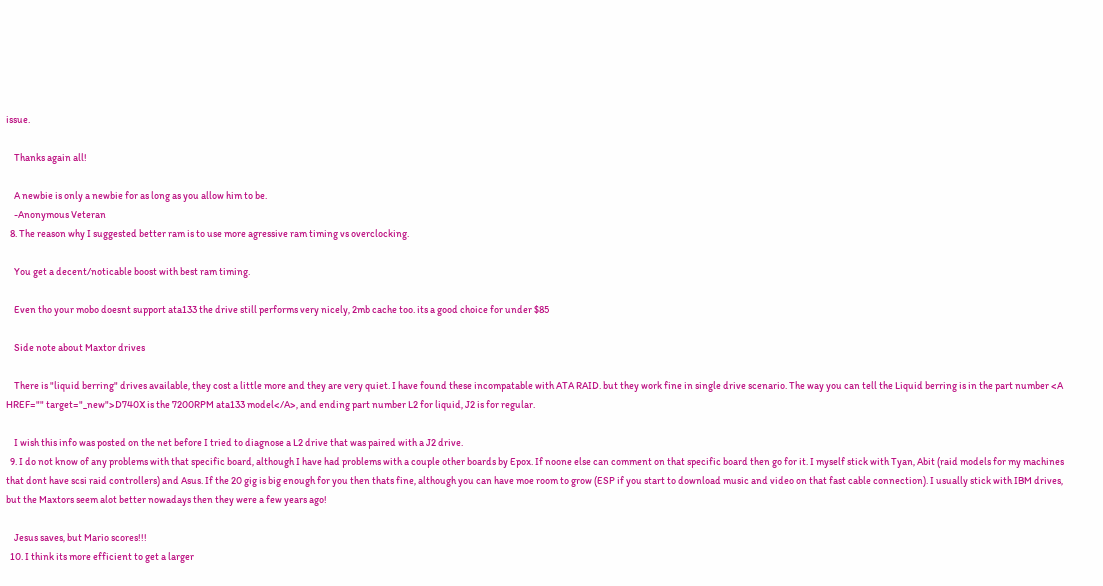issue.

    Thanks again all!

    A newbie is only a newbie for as long as you allow him to be.
    -Anonymous Veteran
  8. The reason why I suggested better ram is to use more agressive ram timing vs overclocking.

    You get a decent/noticable boost with best ram timing.

    Even tho your mobo doesnt support ata133 the drive still performs very nicely, 2mb cache too. its a good choice for under $85

    Side note about Maxtor drives

    There is "liquid berring" drives available, they cost a little more and they are very quiet. I have found these incompatable with ATA RAID. but they work fine in single drive scenario. The way you can tell the Liquid berring is in the part number <A HREF="" target="_new">D740X is the 7200RPM ata133 model</A>, and ending part number L2 for liquid, J2 is for regular.

    I wish this info was posted on the net before I tried to diagnose a L2 drive that was paired with a J2 drive.
  9. I do not know of any problems with that specific board, although I have had problems with a couple other boards by Epox. If noone else can comment on that specific board then go for it. I myself stick with Tyan, Abit (raid models for my machines that dont have scsi raid controllers) and Asus. If the 20 gig is big enough for you then thats fine, although you can have moe room to grow (ESP if you start to download music and video on that fast cable connection). I usually stick with IBM drives, but the Maxtors seem alot better nowadays then they were a few years ago!

    Jesus saves, but Mario scores!!!
  10. I think its more efficient to get a larger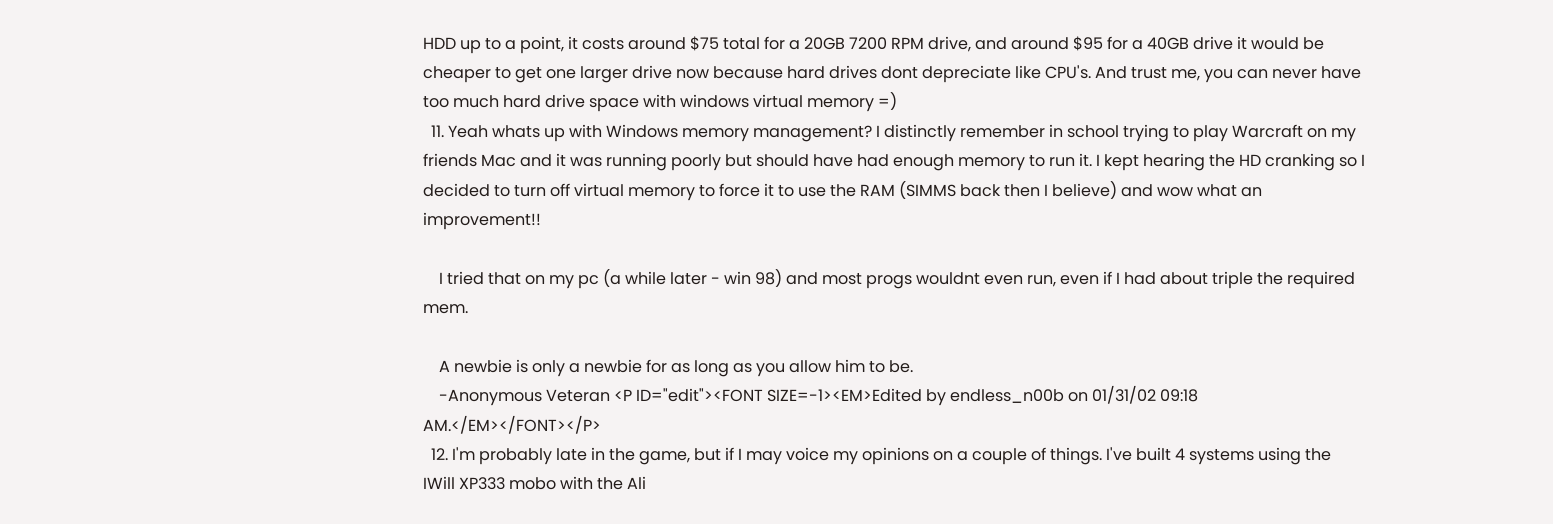HDD up to a point, it costs around $75 total for a 20GB 7200 RPM drive, and around $95 for a 40GB drive it would be cheaper to get one larger drive now because hard drives dont depreciate like CPU's. And trust me, you can never have too much hard drive space with windows virtual memory =)
  11. Yeah whats up with Windows memory management? I distinctly remember in school trying to play Warcraft on my friends Mac and it was running poorly but should have had enough memory to run it. I kept hearing the HD cranking so I decided to turn off virtual memory to force it to use the RAM (SIMMS back then I believe) and wow what an improvement!!

    I tried that on my pc (a while later - win 98) and most progs wouldnt even run, even if I had about triple the required mem.

    A newbie is only a newbie for as long as you allow him to be.
    -Anonymous Veteran <P ID="edit"><FONT SIZE=-1><EM>Edited by endless_n00b on 01/31/02 09:18 AM.</EM></FONT></P>
  12. I'm probably late in the game, but if I may voice my opinions on a couple of things. I've built 4 systems using the IWill XP333 mobo with the Ali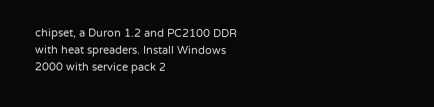chipset, a Duron 1.2 and PC2100 DDR with heat spreaders. Install Windows 2000 with service pack 2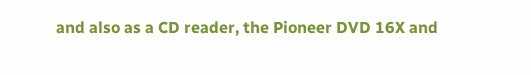and also as a CD reader, the Pioneer DVD 16X and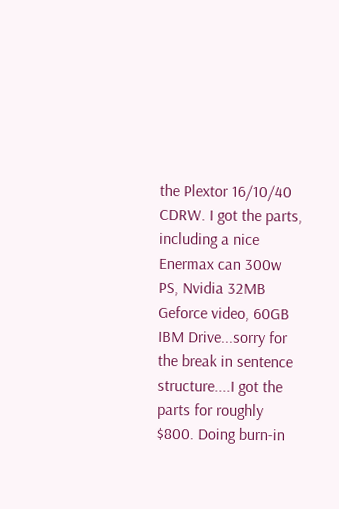the Plextor 16/10/40 CDRW. I got the parts, including a nice Enermax can 300w PS, Nvidia 32MB Geforce video, 60GB IBM Drive...sorry for the break in sentence structure....I got the parts for roughly $800. Doing burn-in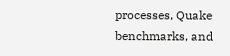processes, Quake benchmarks, and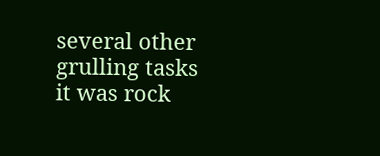several other grulling tasks it was rock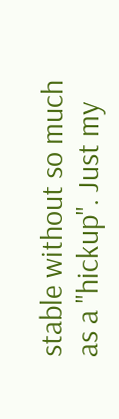stable without so much as a "hickup". Just my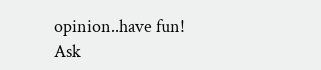opinion..have fun!
Ask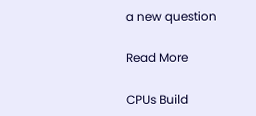a new question

Read More

CPUs Build